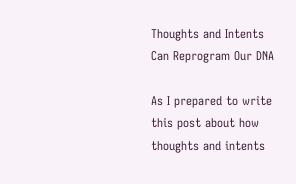Thoughts and Intents Can Reprogram Our DNA

As I prepared to write this post about how thoughts and intents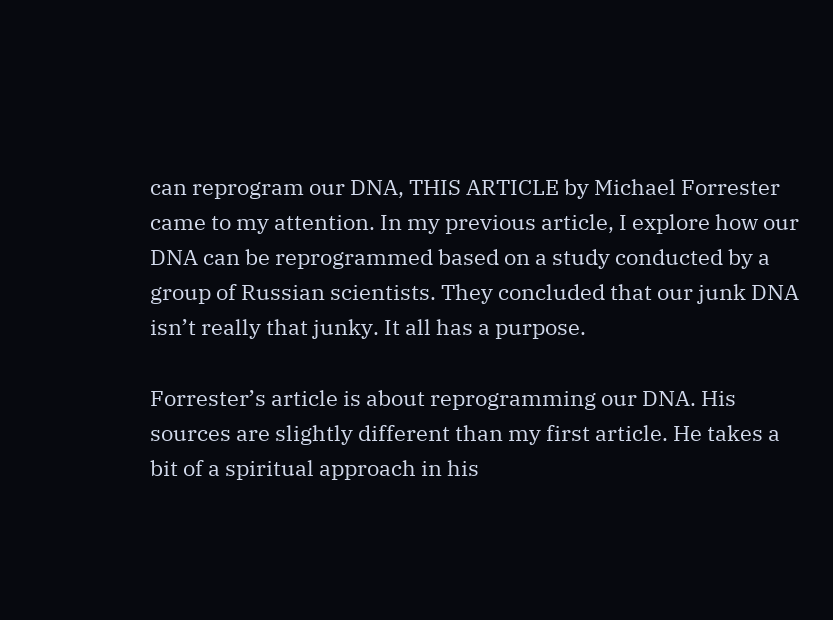can reprogram our DNA, THIS ARTICLE by Michael Forrester came to my attention. In my previous article, I explore how our DNA can be reprogrammed based on a study conducted by a group of Russian scientists. They concluded that our junk DNA isn’t really that junky. It all has a purpose.

Forrester’s article is about reprogramming our DNA. His sources are slightly different than my first article. He takes a bit of a spiritual approach in his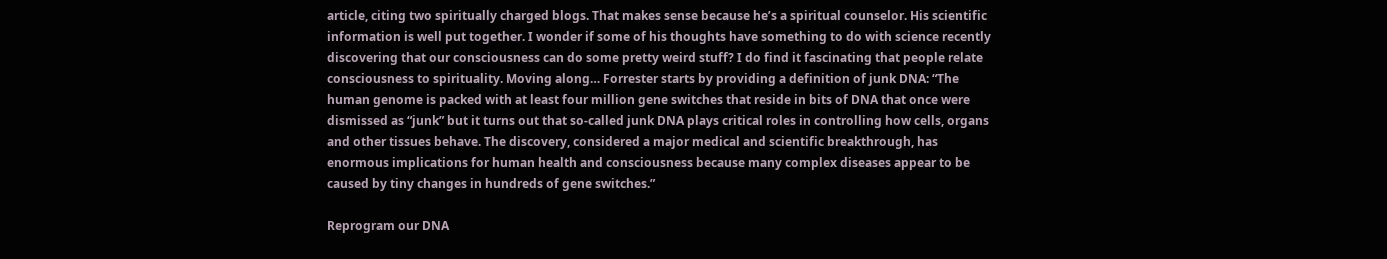article, citing two spiritually charged blogs. That makes sense because he’s a spiritual counselor. His scientific information is well put together. I wonder if some of his thoughts have something to do with science recently discovering that our consciousness can do some pretty weird stuff? I do find it fascinating that people relate consciousness to spirituality. Moving along… Forrester starts by providing a definition of junk DNA: “The human genome is packed with at least four million gene switches that reside in bits of DNA that once were dismissed as “junk” but it turns out that so-called junk DNA plays critical roles in controlling how cells, organs and other tissues behave. The discovery, considered a major medical and scientific breakthrough, has enormous implications for human health and consciousness because many complex diseases appear to be caused by tiny changes in hundreds of gene switches.”

Reprogram our DNA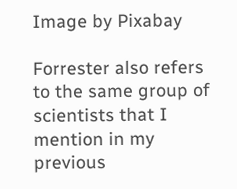Image by Pixabay

Forrester also refers to the same group of scientists that I mention in my previous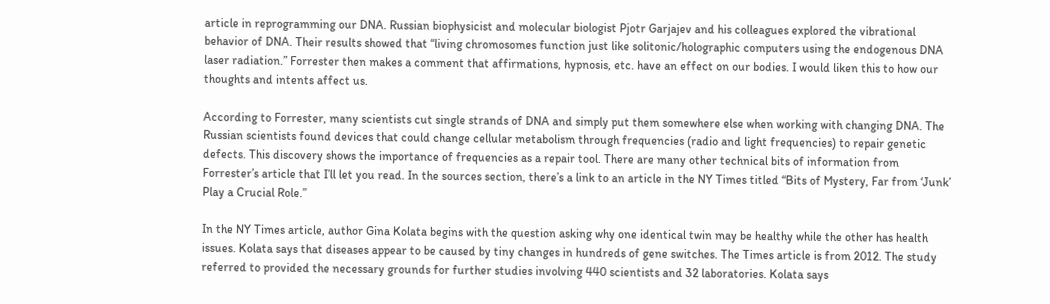article in reprogramming our DNA. Russian biophysicist and molecular biologist Pjotr Garjajev and his colleagues explored the vibrational behavior of DNA. Their results showed that “living chromosomes function just like solitonic/holographic computers using the endogenous DNA laser radiation.” Forrester then makes a comment that affirmations, hypnosis, etc. have an effect on our bodies. I would liken this to how our thoughts and intents affect us.

According to Forrester, many scientists cut single strands of DNA and simply put them somewhere else when working with changing DNA. The Russian scientists found devices that could change cellular metabolism through frequencies (radio and light frequencies) to repair genetic defects. This discovery shows the importance of frequencies as a repair tool. There are many other technical bits of information from Forrester’s article that I’ll let you read. In the sources section, there’s a link to an article in the NY Times titled “Bits of Mystery, Far from ‘Junk’ Play a Crucial Role.”

In the NY Times article, author Gina Kolata begins with the question asking why one identical twin may be healthy while the other has health issues. Kolata says that diseases appear to be caused by tiny changes in hundreds of gene switches. The Times article is from 2012. The study referred to provided the necessary grounds for further studies involving 440 scientists and 32 laboratories. Kolata says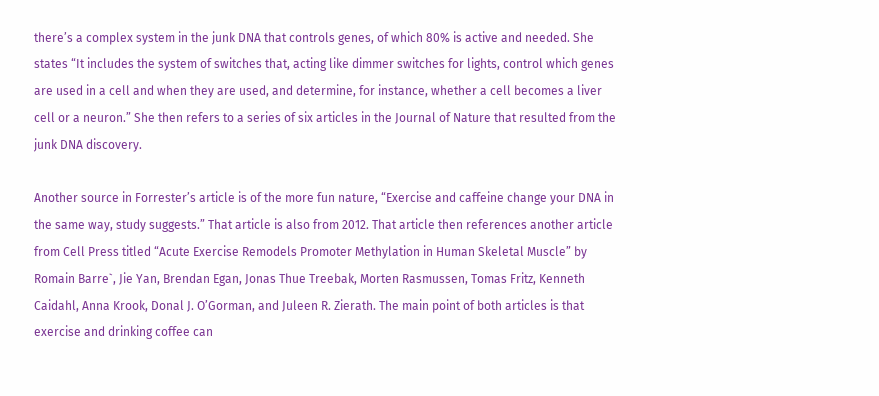there’s a complex system in the junk DNA that controls genes, of which 80% is active and needed. She states “It includes the system of switches that, acting like dimmer switches for lights, control which genes are used in a cell and when they are used, and determine, for instance, whether a cell becomes a liver cell or a neuron.” She then refers to a series of six articles in the Journal of Nature that resulted from the junk DNA discovery.

Another source in Forrester’s article is of the more fun nature, “Exercise and caffeine change your DNA in the same way, study suggests.” That article is also from 2012. That article then references another article from Cell Press titled “Acute Exercise Remodels Promoter Methylation in Human Skeletal Muscle” by Romain Barre`, Jie Yan, Brendan Egan, Jonas Thue Treebak, Morten Rasmussen, Tomas Fritz, Kenneth Caidahl, Anna Krook, Donal J. O’Gorman, and Juleen R. Zierath. The main point of both articles is that exercise and drinking coffee can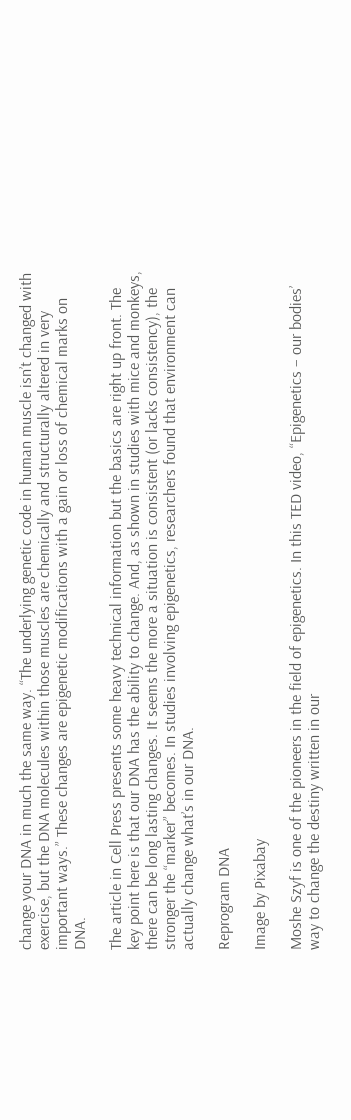change your DNA in much the same way. “The underlying genetic code in human muscle isn’t changed with exercise, but the DNA molecules within those muscles are chemically and structurally altered in very important ways.” These changes are epigenetic modifications with a gain or loss of chemical marks on DNA.

The article in Cell Press presents some heavy technical information but the basics are right up front. The key point here is that our DNA has the ability to change. And, as shown in studies with mice and monkeys, there can be long lasting changes. It seems the more a situation is consistent (or lacks consistency), the stronger the “marker” becomes. In studies involving epigenetics, researchers found that environment can actually change what’s in our DNA.

Reprogram DNA

Image by Pixabay

Moshe Szyf is one of the pioneers in the field of epigenetics. In this TED video, “Epigenetics – our bodies’ way to change the destiny written in our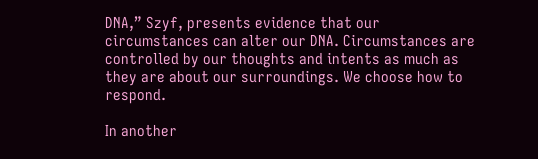DNA,” Szyf, presents evidence that our circumstances can alter our DNA. Circumstances are controlled by our thoughts and intents as much as they are about our surroundings. We choose how to respond.

In another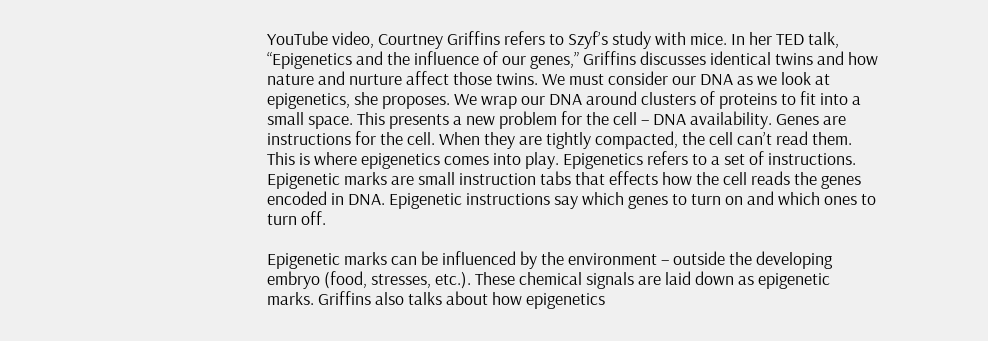YouTube video, Courtney Griffins refers to Szyf’s study with mice. In her TED talk, “Epigenetics and the influence of our genes,” Griffins discusses identical twins and how nature and nurture affect those twins. We must consider our DNA as we look at epigenetics, she proposes. We wrap our DNA around clusters of proteins to fit into a small space. This presents a new problem for the cell – DNA availability. Genes are instructions for the cell. When they are tightly compacted, the cell can’t read them. This is where epigenetics comes into play. Epigenetics refers to a set of instructions. Epigenetic marks are small instruction tabs that effects how the cell reads the genes encoded in DNA. Epigenetic instructions say which genes to turn on and which ones to turn off.

Epigenetic marks can be influenced by the environment – outside the developing embryo (food, stresses, etc.). These chemical signals are laid down as epigenetic marks. Griffins also talks about how epigenetics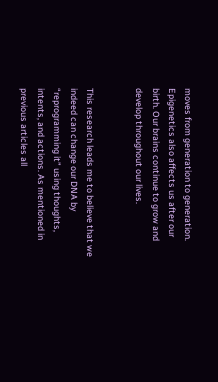moves from generation to generation. Epigenetics also affects us after our birth. Our brains continue to grow and develop throughout our lives.


This research leads me to believe that we indeed can change our DNA by “reprogramming it” using thoughts, intents, and actions. As mentioned in previous articles all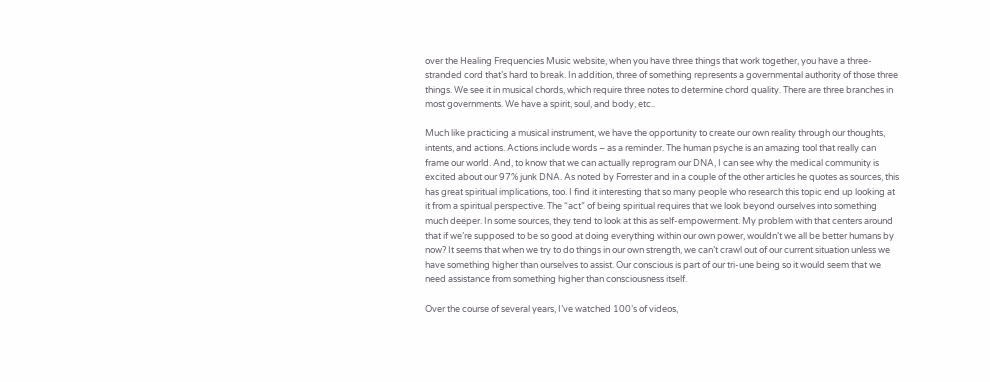over the Healing Frequencies Music website, when you have three things that work together, you have a three-stranded cord that’s hard to break. In addition, three of something represents a governmental authority of those three things. We see it in musical chords, which require three notes to determine chord quality. There are three branches in most governments. We have a spirit, soul, and body, etc..

Much like practicing a musical instrument, we have the opportunity to create our own reality through our thoughts, intents, and actions. Actions include words – as a reminder. The human psyche is an amazing tool that really can frame our world. And, to know that we can actually reprogram our DNA, I can see why the medical community is excited about our 97% junk DNA. As noted by Forrester and in a couple of the other articles he quotes as sources, this has great spiritual implications, too. I find it interesting that so many people who research this topic end up looking at it from a spiritual perspective. The “act” of being spiritual requires that we look beyond ourselves into something much deeper. In some sources, they tend to look at this as self-empowerment. My problem with that centers around that if we’re supposed to be so good at doing everything within our own power, wouldn’t we all be better humans by now? It seems that when we try to do things in our own strength, we can’t crawl out of our current situation unless we have something higher than ourselves to assist. Our conscious is part of our tri-une being so it would seem that we need assistance from something higher than consciousness itself.

Over the course of several years, I’ve watched 100’s of videos,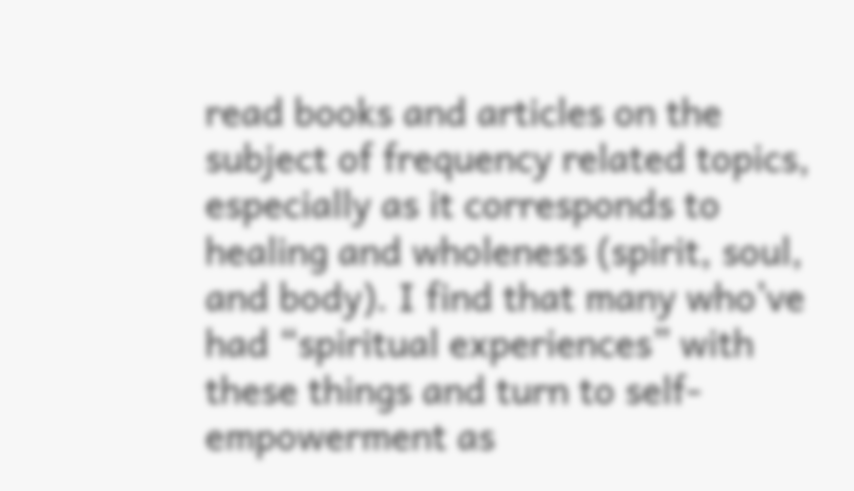read books and articles on the subject of frequency related topics, especially as it corresponds to healing and wholeness (spirit, soul, and body). I find that many who’ve had “spiritual experiences” with these things and turn to self-empowerment as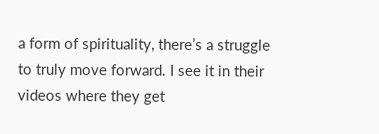a form of spirituality, there’s a struggle to truly move forward. I see it in their videos where they get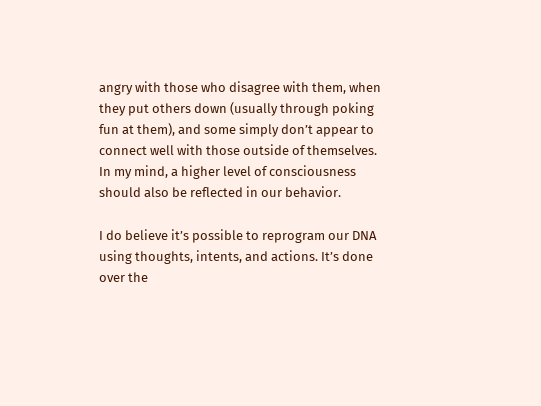angry with those who disagree with them, when they put others down (usually through poking fun at them), and some simply don’t appear to connect well with those outside of themselves. In my mind, a higher level of consciousness should also be reflected in our behavior.

I do believe it’s possible to reprogram our DNA using thoughts, intents, and actions. It’s done over the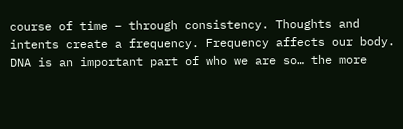course of time – through consistency. Thoughts and intents create a frequency. Frequency affects our body. DNA is an important part of who we are so… the more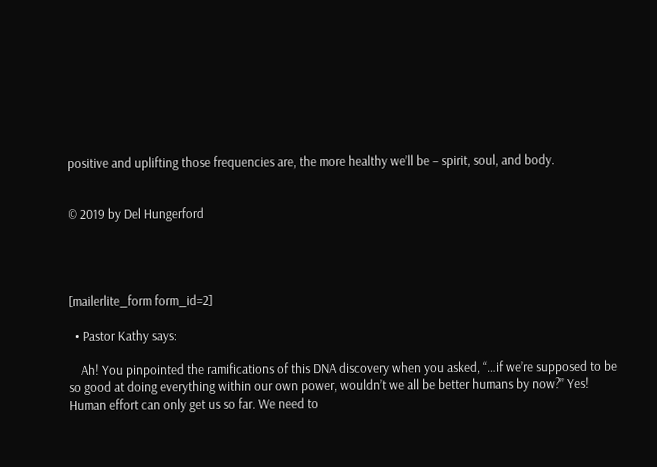positive and uplifting those frequencies are, the more healthy we’ll be – spirit, soul, and body.


© 2019 by Del Hungerford




[mailerlite_form form_id=2]

  • Pastor Kathy says:

    Ah! You pinpointed the ramifications of this DNA discovery when you asked, “…if we’re supposed to be so good at doing everything within our own power, wouldn’t we all be better humans by now?” Yes! Human effort can only get us so far. We need to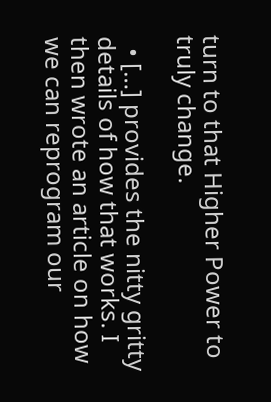turn to that Higher Power to truly change.

  • […] provides the nitty gritty details of how that works. I then wrote an article on how we can reprogram our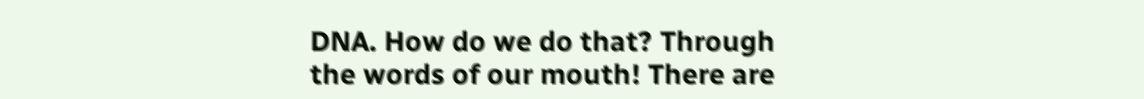DNA. How do we do that? Through the words of our mouth! There are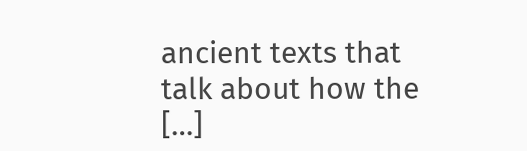ancient texts that talk about how the […]